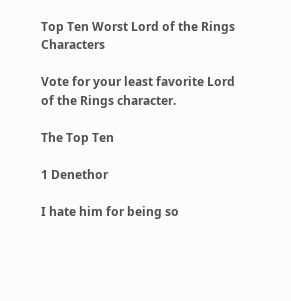Top Ten Worst Lord of the Rings Characters

Vote for your least favorite Lord of the Rings character.

The Top Ten

1 Denethor

I hate him for being so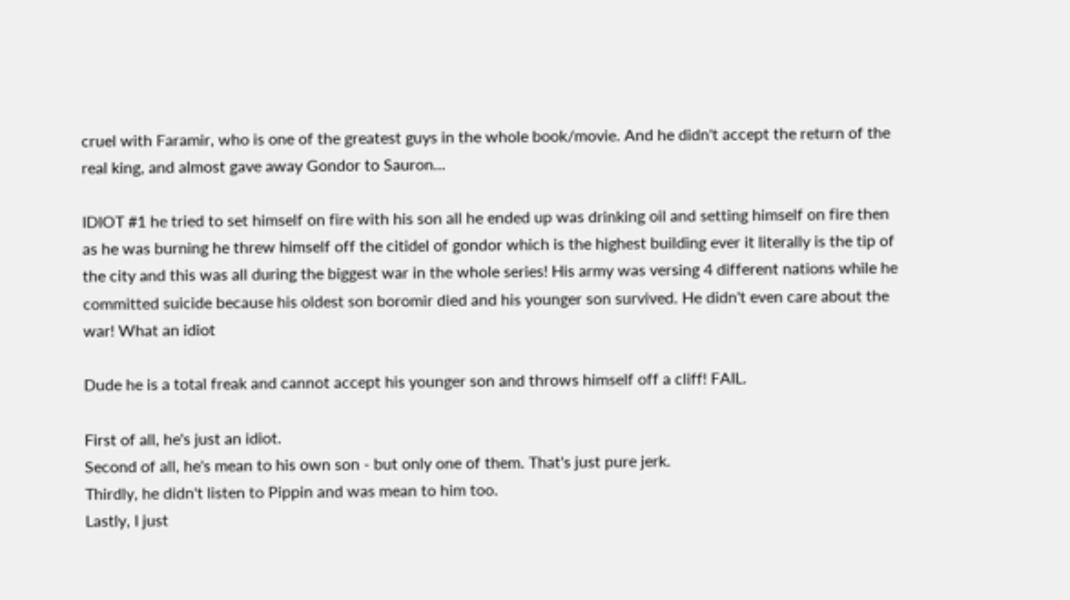cruel with Faramir, who is one of the greatest guys in the whole book/movie. And he didn't accept the return of the real king, and almost gave away Gondor to Sauron...

IDIOT #1 he tried to set himself on fire with his son all he ended up was drinking oil and setting himself on fire then as he was burning he threw himself off the citidel of gondor which is the highest building ever it literally is the tip of the city and this was all during the biggest war in the whole series! His army was versing 4 different nations while he committed suicide because his oldest son boromir died and his younger son survived. He didn't even care about the war! What an idiot

Dude he is a total freak and cannot accept his younger son and throws himself off a cliff! FAIL.

First of all, he's just an idiot.
Second of all, he's mean to his own son - but only one of them. That's just pure jerk.
Thirdly, he didn't listen to Pippin and was mean to him too.
Lastly, I just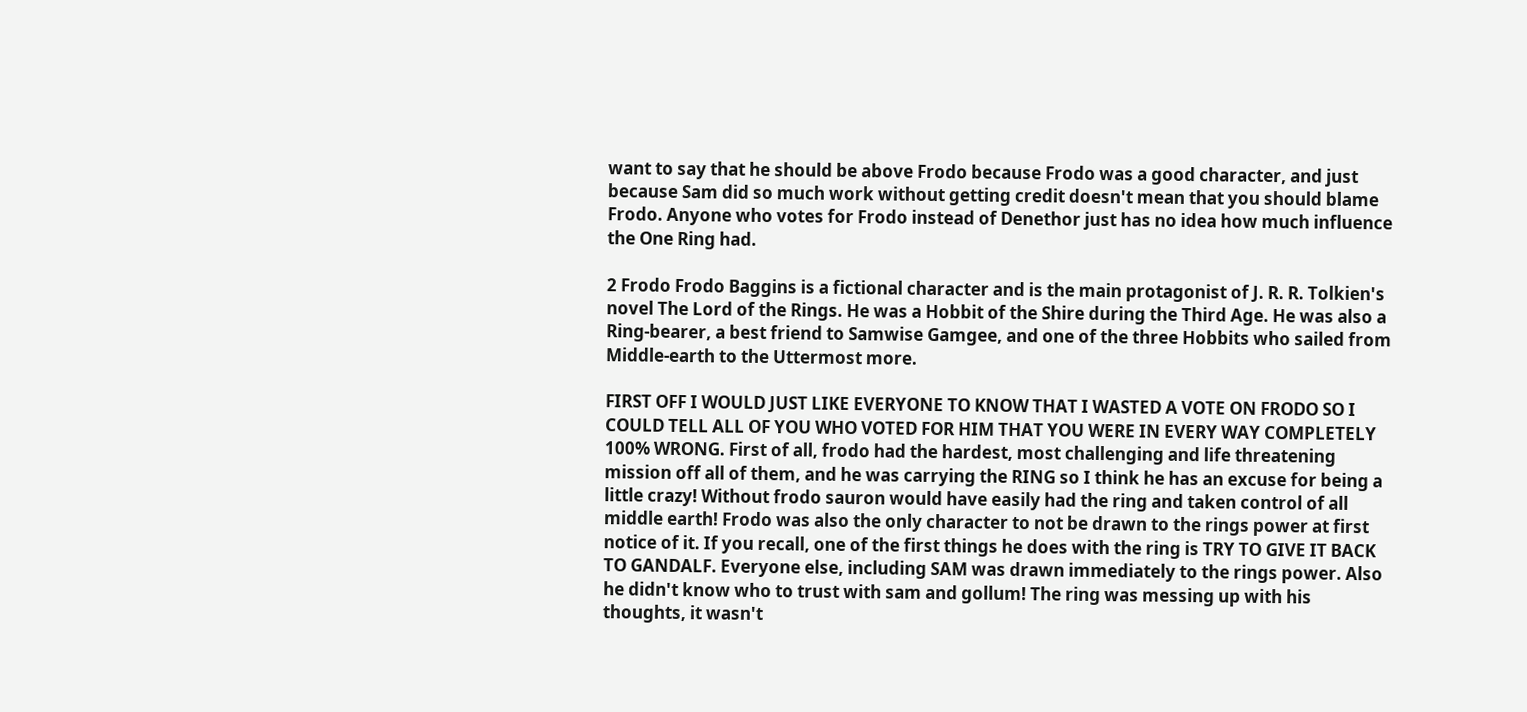want to say that he should be above Frodo because Frodo was a good character, and just because Sam did so much work without getting credit doesn't mean that you should blame Frodo. Anyone who votes for Frodo instead of Denethor just has no idea how much influence the One Ring had.

2 Frodo Frodo Baggins is a fictional character and is the main protagonist of J. R. R. Tolkien's novel The Lord of the Rings. He was a Hobbit of the Shire during the Third Age. He was also a Ring-bearer, a best friend to Samwise Gamgee, and one of the three Hobbits who sailed from Middle-earth to the Uttermost more.

FIRST OFF I WOULD JUST LIKE EVERYONE TO KNOW THAT I WASTED A VOTE ON FRODO SO I COULD TELL ALL OF YOU WHO VOTED FOR HIM THAT YOU WERE IN EVERY WAY COMPLETELY 100% WRONG. First of all, frodo had the hardest, most challenging and life threatening mission off all of them, and he was carrying the RING so I think he has an excuse for being a little crazy! Without frodo sauron would have easily had the ring and taken control of all middle earth! Frodo was also the only character to not be drawn to the rings power at first notice of it. If you recall, one of the first things he does with the ring is TRY TO GIVE IT BACK TO GANDALF. Everyone else, including SAM was drawn immediately to the rings power. Also he didn't know who to trust with sam and gollum! The ring was messing up with his thoughts, it wasn't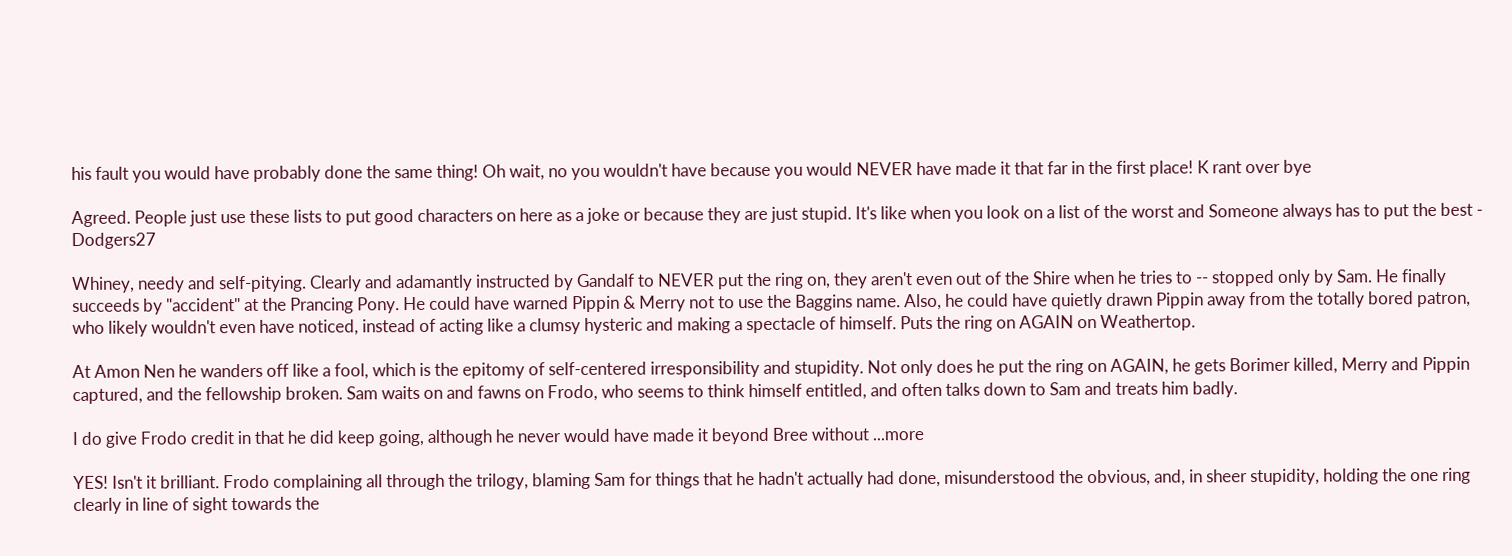his fault you would have probably done the same thing! Oh wait, no you wouldn't have because you would NEVER have made it that far in the first place! K rant over bye

Agreed. People just use these lists to put good characters on here as a joke or because they are just stupid. It's like when you look on a list of the worst and Someone always has to put the best - Dodgers27

Whiney, needy and self-pitying. Clearly and adamantly instructed by Gandalf to NEVER put the ring on, they aren't even out of the Shire when he tries to -- stopped only by Sam. He finally succeeds by "accident" at the Prancing Pony. He could have warned Pippin & Merry not to use the Baggins name. Also, he could have quietly drawn Pippin away from the totally bored patron, who likely wouldn't even have noticed, instead of acting like a clumsy hysteric and making a spectacle of himself. Puts the ring on AGAIN on Weathertop.

At Amon Nen he wanders off like a fool, which is the epitomy of self-centered irresponsibility and stupidity. Not only does he put the ring on AGAIN, he gets Borimer killed, Merry and Pippin captured, and the fellowship broken. Sam waits on and fawns on Frodo, who seems to think himself entitled, and often talks down to Sam and treats him badly.

I do give Frodo credit in that he did keep going, although he never would have made it beyond Bree without ...more

YES! Isn't it brilliant. Frodo complaining all through the trilogy, blaming Sam for things that he hadn't actually had done, misunderstood the obvious, and, in sheer stupidity, holding the one ring clearly in line of sight towards the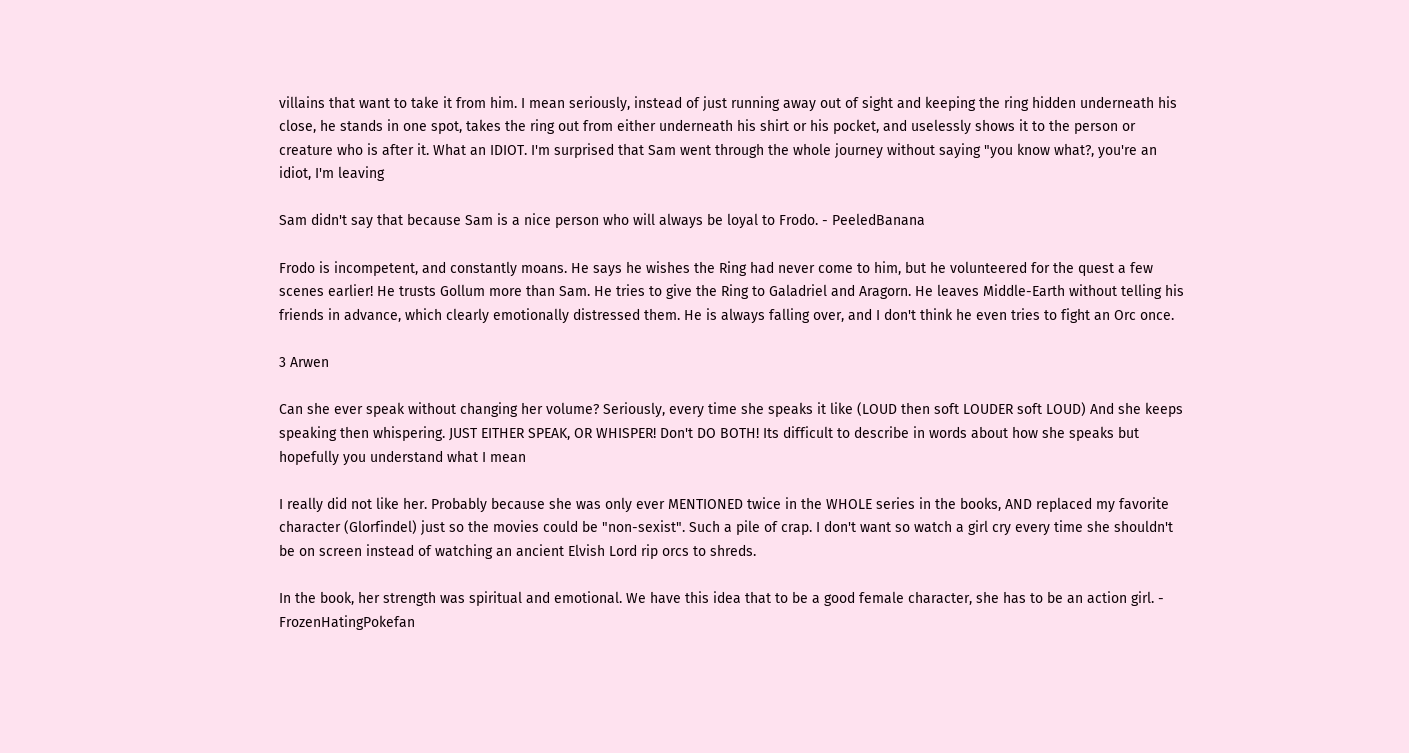villains that want to take it from him. I mean seriously, instead of just running away out of sight and keeping the ring hidden underneath his close, he stands in one spot, takes the ring out from either underneath his shirt or his pocket, and uselessly shows it to the person or creature who is after it. What an IDIOT. I'm surprised that Sam went through the whole journey without saying "you know what?, you're an idiot, I'm leaving

Sam didn't say that because Sam is a nice person who will always be loyal to Frodo. - PeeledBanana

Frodo is incompetent, and constantly moans. He says he wishes the Ring had never come to him, but he volunteered for the quest a few scenes earlier! He trusts Gollum more than Sam. He tries to give the Ring to Galadriel and Aragorn. He leaves Middle-Earth without telling his friends in advance, which clearly emotionally distressed them. He is always falling over, and I don't think he even tries to fight an Orc once.

3 Arwen

Can she ever speak without changing her volume? Seriously, every time she speaks it like (LOUD then soft LOUDER soft LOUD) And she keeps speaking then whispering. JUST EITHER SPEAK, OR WHISPER! Don't DO BOTH! Its difficult to describe in words about how she speaks but hopefully you understand what I mean

I really did not like her. Probably because she was only ever MENTIONED twice in the WHOLE series in the books, AND replaced my favorite character (Glorfindel) just so the movies could be "non-sexist". Such a pile of crap. I don't want so watch a girl cry every time she shouldn't be on screen instead of watching an ancient Elvish Lord rip orcs to shreds.

In the book, her strength was spiritual and emotional. We have this idea that to be a good female character, she has to be an action girl. - FrozenHatingPokefan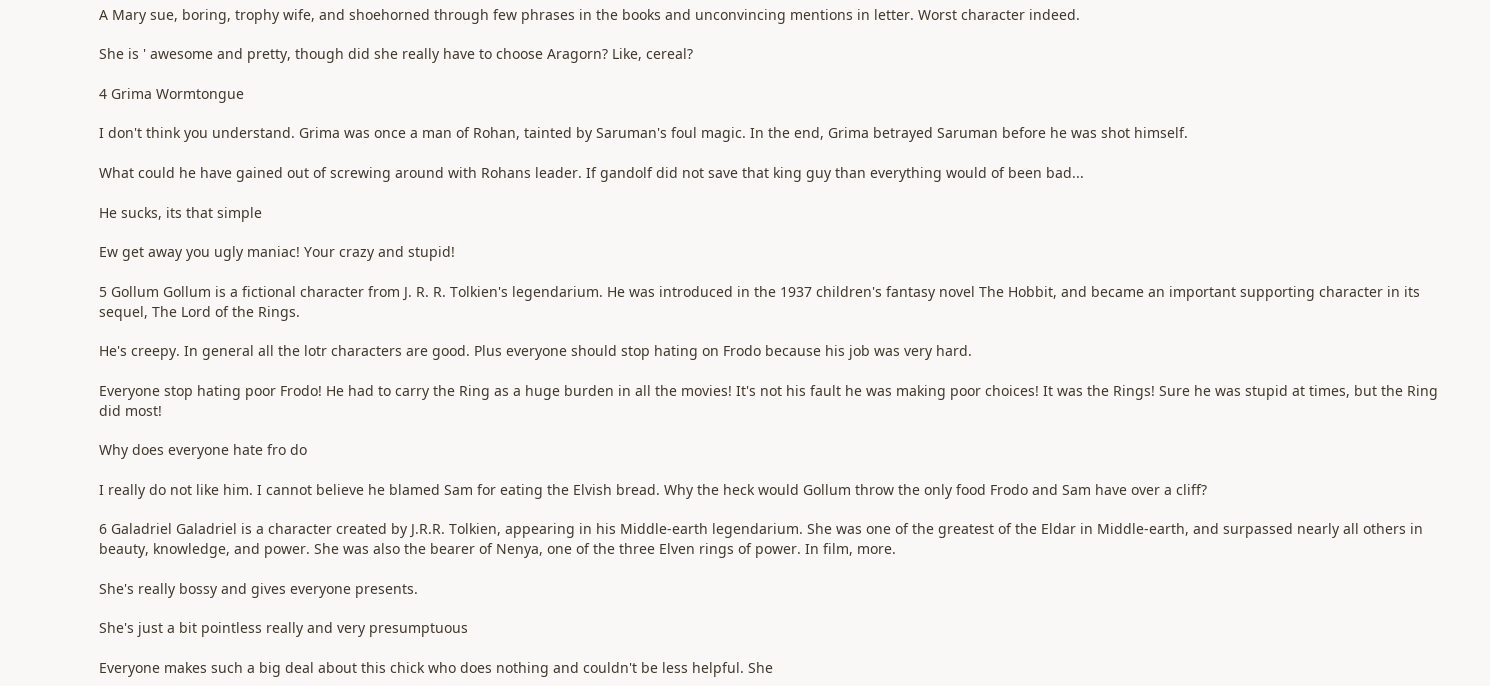A Mary sue, boring, trophy wife, and shoehorned through few phrases in the books and unconvincing mentions in letter. Worst character indeed.

She is ' awesome and pretty, though did she really have to choose Aragorn? Like, cereal?

4 Grima Wormtongue

I don't think you understand. Grima was once a man of Rohan, tainted by Saruman's foul magic. In the end, Grima betrayed Saruman before he was shot himself.

What could he have gained out of screwing around with Rohans leader. If gandolf did not save that king guy than everything would of been bad...

He sucks, its that simple

Ew get away you ugly maniac! Your crazy and stupid!

5 Gollum Gollum is a fictional character from J. R. R. Tolkien's legendarium. He was introduced in the 1937 children's fantasy novel The Hobbit, and became an important supporting character in its sequel, The Lord of the Rings.

He's creepy. In general all the lotr characters are good. Plus everyone should stop hating on Frodo because his job was very hard.

Everyone stop hating poor Frodo! He had to carry the Ring as a huge burden in all the movies! It's not his fault he was making poor choices! It was the Rings! Sure he was stupid at times, but the Ring did most!

Why does everyone hate fro do

I really do not like him. I cannot believe he blamed Sam for eating the Elvish bread. Why the heck would Gollum throw the only food Frodo and Sam have over a cliff?

6 Galadriel Galadriel is a character created by J.R.R. Tolkien, appearing in his Middle-earth legendarium. She was one of the greatest of the Eldar in Middle-earth, and surpassed nearly all others in beauty, knowledge, and power. She was also the bearer of Nenya, one of the three Elven rings of power. In film, more.

She's really bossy and gives everyone presents.

She's just a bit pointless really and very presumptuous

Everyone makes such a big deal about this chick who does nothing and couldn't be less helpful. She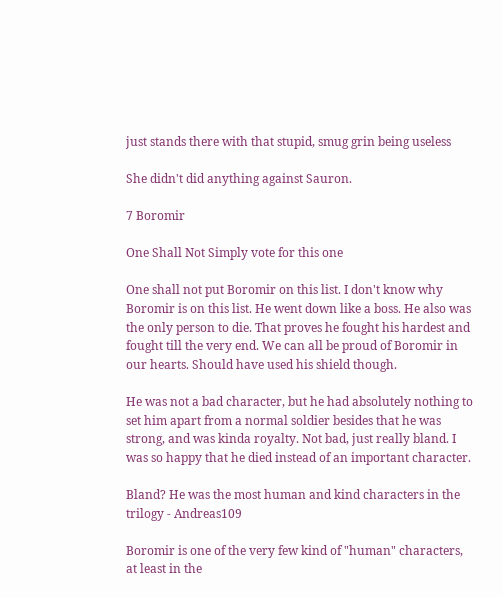just stands there with that stupid, smug grin being useless

She didn't did anything against Sauron.

7 Boromir

One Shall Not Simply vote for this one

One shall not put Boromir on this list. I don't know why Boromir is on this list. He went down like a boss. He also was the only person to die. That proves he fought his hardest and fought till the very end. We can all be proud of Boromir in our hearts. Should have used his shield though.

He was not a bad character, but he had absolutely nothing to set him apart from a normal soldier besides that he was strong, and was kinda royalty. Not bad, just really bland. I was so happy that he died instead of an important character.

Bland? He was the most human and kind characters in the trilogy - Andreas109

Boromir is one of the very few kind of "human" characters, at least in the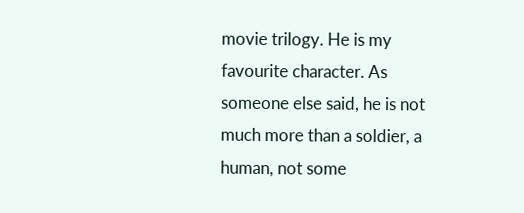movie trilogy. He is my favourite character. As someone else said, he is not much more than a soldier, a human, not some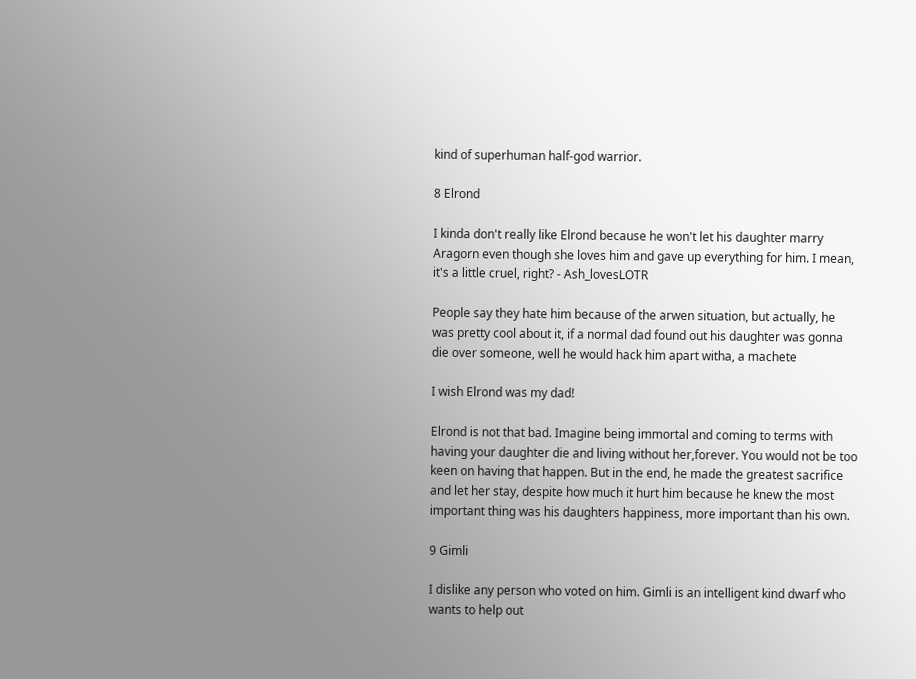kind of superhuman half-god warrior.

8 Elrond

I kinda don't really like Elrond because he won't let his daughter marry Aragorn even though she loves him and gave up everything for him. I mean, it's a little cruel, right? - Ash_lovesLOTR

People say they hate him because of the arwen situation, but actually, he was pretty cool about it, if a normal dad found out his daughter was gonna die over someone, well he would hack him apart witha, a machete

I wish Elrond was my dad!

Elrond is not that bad. Imagine being immortal and coming to terms with having your daughter die and living without her,forever. You would not be too keen on having that happen. But in the end, he made the greatest sacrifice and let her stay, despite how much it hurt him because he knew the most important thing was his daughters happiness, more important than his own.

9 Gimli

I dislike any person who voted on him. Gimli is an intelligent kind dwarf who wants to help out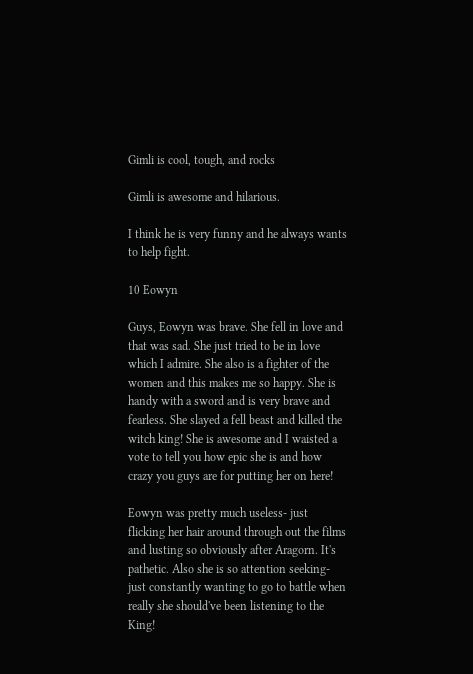Gimli is cool, tough, and rocks

Gimli is awesome and hilarious.

I think he is very funny and he always wants to help fight.

10 Eowyn

Guys, Eowyn was brave. She fell in love and that was sad. She just tried to be in love which I admire. She also is a fighter of the women and this makes me so happy. She is handy with a sword and is very brave and fearless. She slayed a fell beast and killed the witch king! She is awesome and I waisted a vote to tell you how epic she is and how crazy you guys are for putting her on here!

Eowyn was pretty much useless- just flicking her hair around through out the films and lusting so obviously after Aragorn. It's pathetic. Also she is so attention seeking- just constantly wanting to go to battle when really she should've been listening to the King!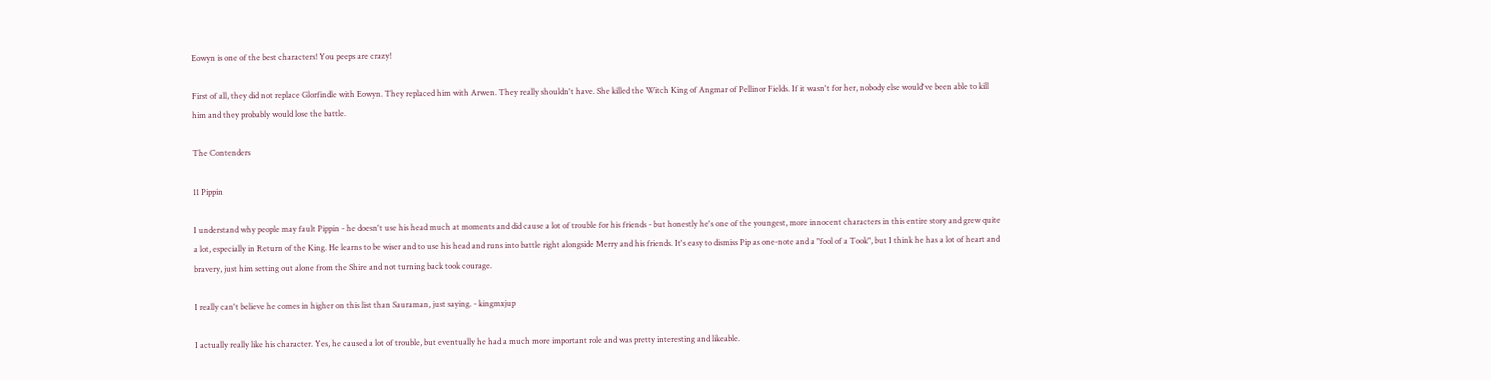Eowyn is one of the best characters! You peeps are crazy!

First of all, they did not replace Glorfindle with Eowyn. They replaced him with Arwen. They really shouldn't have. She killed the Witch King of Angmar of Pellinor Fields. If it wasn't for her, nobody else would've been able to kill him and they probably would lose the battle.

The Contenders

11 Pippin

I understand why people may fault Pippin - he doesn't use his head much at moments and did cause a lot of trouble for his friends - but honestly he's one of the youngest, more innocent characters in this entire story and grew quite a lot, especially in Return of the King. He learns to be wiser and to use his head and runs into battle right alongside Merry and his friends. It's easy to dismiss Pip as one-note and a "fool of a Took", but I think he has a lot of heart and bravery, just him setting out alone from the Shire and not turning back took courage.

I really can't believe he comes in higher on this list than Sauraman, just saying. - kingmxjup

I actually really like his character. Yes, he caused a lot of trouble, but eventually he had a much more important role and was pretty interesting and likeable.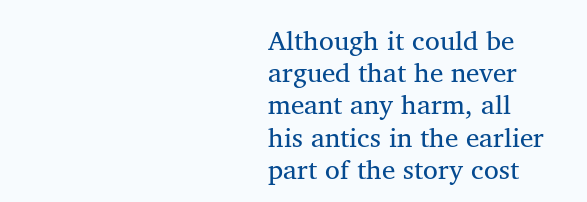Although it could be argued that he never meant any harm, all his antics in the earlier part of the story cost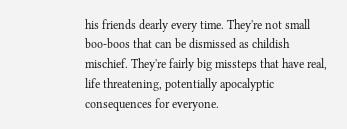his friends dearly every time. They're not small boo-boos that can be dismissed as childish mischief. They're fairly big missteps that have real, life threatening, potentially apocalyptic consequences for everyone.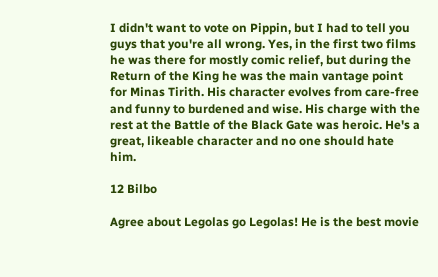I didn't want to vote on Pippin, but I had to tell you guys that you're all wrong. Yes, in the first two films he was there for mostly comic relief, but during the Return of the King he was the main vantage point for Minas Tirith. His character evolves from care-free and funny to burdened and wise. His charge with the rest at the Battle of the Black Gate was heroic. He's a great, likeable character and no one should hate him.

12 Bilbo

Agree about Legolas go Legolas! He is the best movie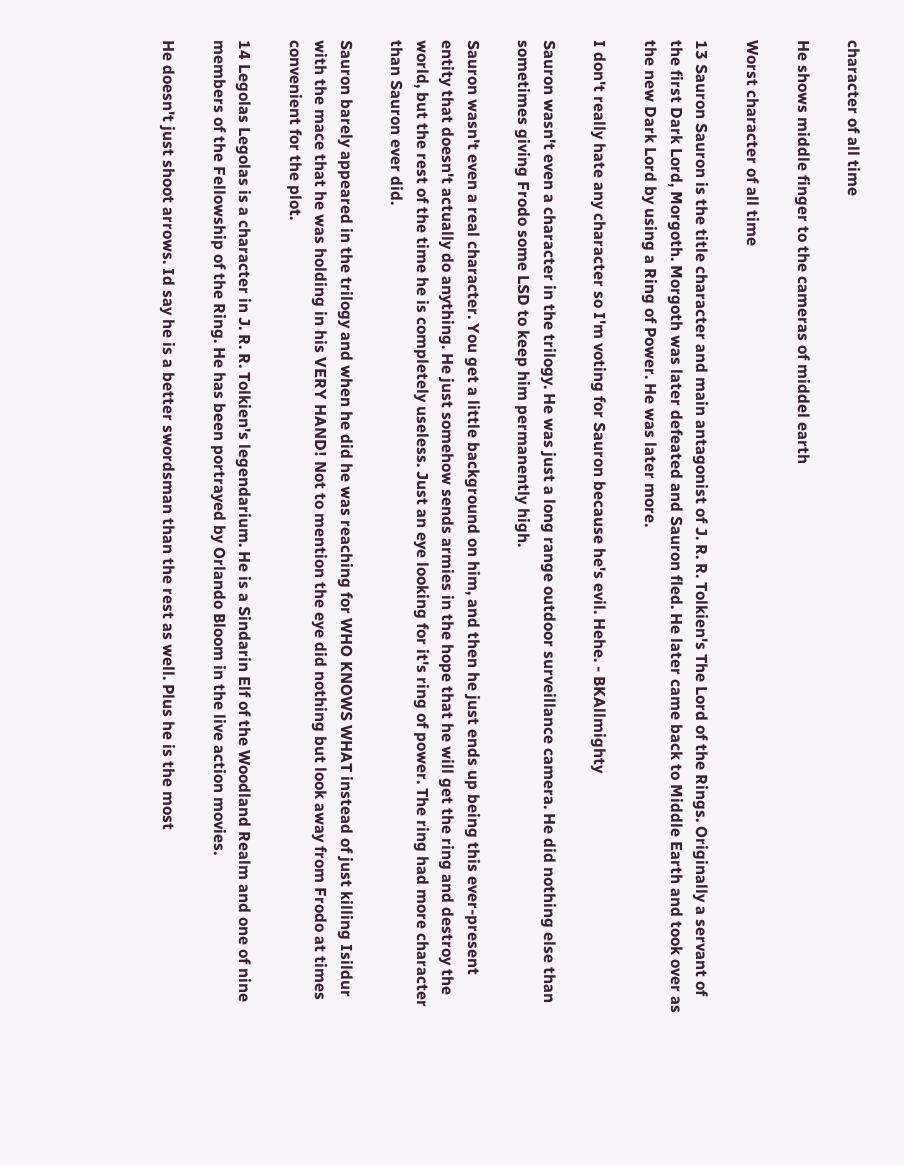character of all time

He shows middle finger to the cameras of middel earth

Worst character of all time

13 Sauron Sauron is the title character and main antagonist of J. R. R. Tolkien's The Lord of the Rings. Originally a servant of the first Dark Lord, Morgoth. Morgoth was later defeated and Sauron fled. He later came back to Middle Earth and took over as the new Dark Lord by using a Ring of Power. He was later more.

I don't really hate any character so I'm voting for Sauron because he's evil. Hehe. - BKAllmighty

Sauron wasn't even a character in the trilogy. He was just a long range outdoor surveillance camera. He did nothing else than sometimes giving Frodo some LSD to keep him permanently high.

Sauron wasn't even a real character. You get a little background on him, and then he just ends up being this ever-present entity that doesn't actually do anything. He just somehow sends armies in the hope that he will get the ring and destroy the world, but the rest of the time he is completely useless. Just an eye looking for it's ring of power. The ring had more character than Sauron ever did.

Sauron barely appeared in the trilogy and when he did he was reaching for WHO KNOWS WHAT instead of just killing Isildur with the mace that he was holding in his VERY HAND! Not to mention the eye did nothing but look away from Frodo at times convenient for the plot.

14 Legolas Legolas is a character in J. R. R. Tolkien's legendarium. He is a Sindarin Elf of the Woodland Realm and one of nine members of the Fellowship of the Ring. He has been portrayed by Orlando Bloom in the live action movies.

He doesn't just shoot arrows. Id say he is a better swordsman than the rest as well. Plus he is the most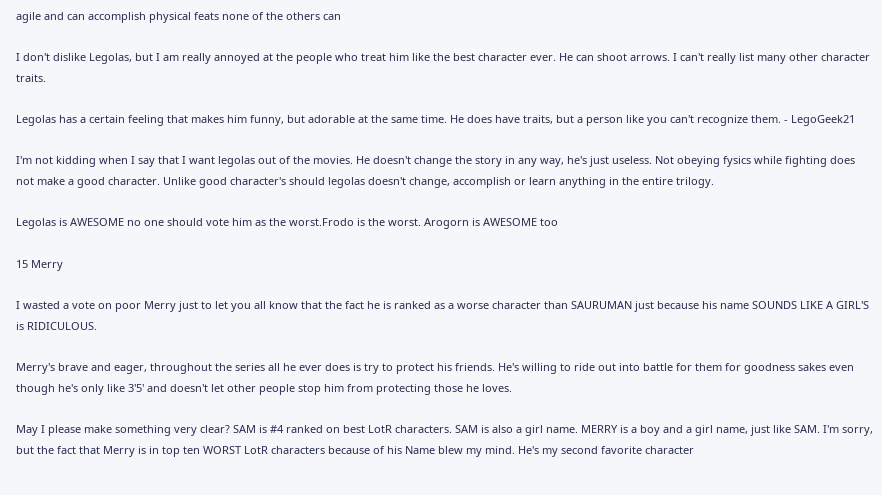agile and can accomplish physical feats none of the others can

I don't dislike Legolas, but I am really annoyed at the people who treat him like the best character ever. He can shoot arrows. I can't really list many other character traits.

Legolas has a certain feeling that makes him funny, but adorable at the same time. He does have traits, but a person like you can't recognize them. - LegoGeek21

I'm not kidding when I say that I want legolas out of the movies. He doesn't change the story in any way, he's just useless. Not obeying fysics while fighting does not make a good character. Unlike good character's should legolas doesn't change, accomplish or learn anything in the entire trilogy.

Legolas is AWESOME no one should vote him as the worst.Frodo is the worst. Arogorn is AWESOME too

15 Merry

I wasted a vote on poor Merry just to let you all know that the fact he is ranked as a worse character than SAURUMAN just because his name SOUNDS LIKE A GIRL'S is RIDICULOUS.

Merry's brave and eager, throughout the series all he ever does is try to protect his friends. He's willing to ride out into battle for them for goodness sakes even though he's only like 3'5' and doesn't let other people stop him from protecting those he loves.

May I please make something very clear? SAM is #4 ranked on best LotR characters. SAM is also a girl name. MERRY is a boy and a girl name, just like SAM. I'm sorry, but the fact that Merry is in top ten WORST LotR characters because of his Name blew my mind. He's my second favorite character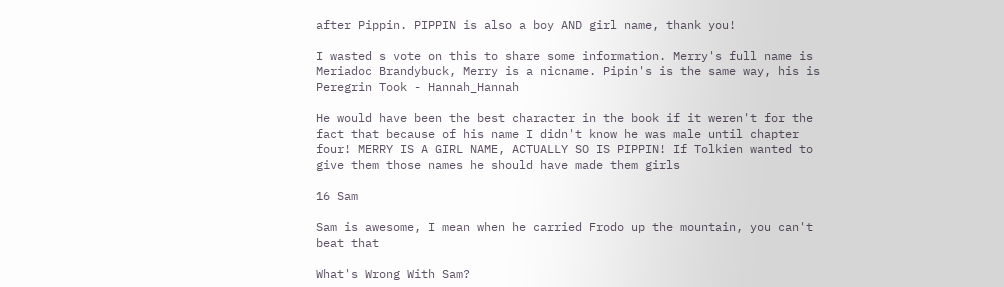after Pippin. PIPPIN is also a boy AND girl name, thank you!

I wasted s vote on this to share some information. Merry's full name is Meriadoc Brandybuck, Merry is a nicname. Pipin's is the same way, his is Peregrin Took - Hannah_Hannah

He would have been the best character in the book if it weren't for the fact that because of his name I didn't know he was male until chapter four! MERRY IS A GIRL NAME, ACTUALLY SO IS PIPPIN! If Tolkien wanted to give them those names he should have made them girls

16 Sam

Sam is awesome, I mean when he carried Frodo up the mountain, you can't beat that

What's Wrong With Sam?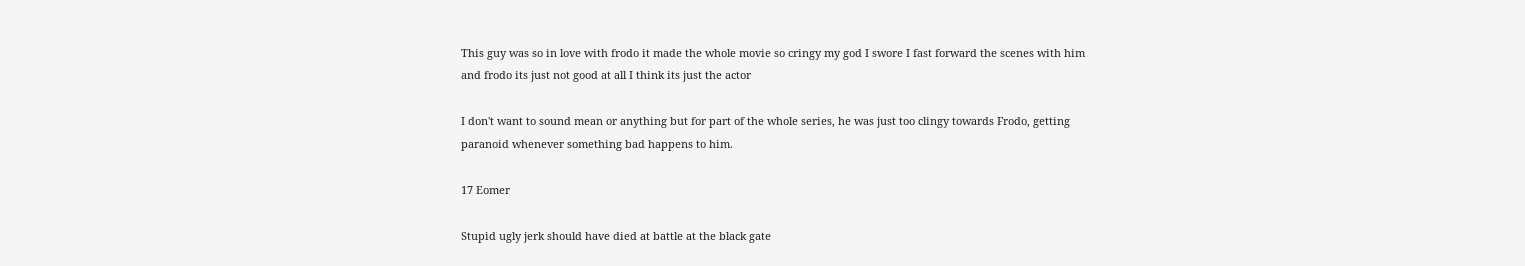This guy was so in love with frodo it made the whole movie so cringy my god I swore I fast forward the scenes with him and frodo its just not good at all I think its just the actor

I don't want to sound mean or anything but for part of the whole series, he was just too clingy towards Frodo, getting paranoid whenever something bad happens to him.

17 Eomer

Stupid ugly jerk should have died at battle at the black gate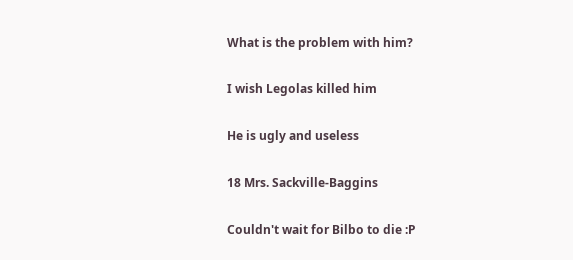What is the problem with him?

I wish Legolas killed him

He is ugly and useless

18 Mrs. Sackville-Baggins

Couldn't wait for Bilbo to die :P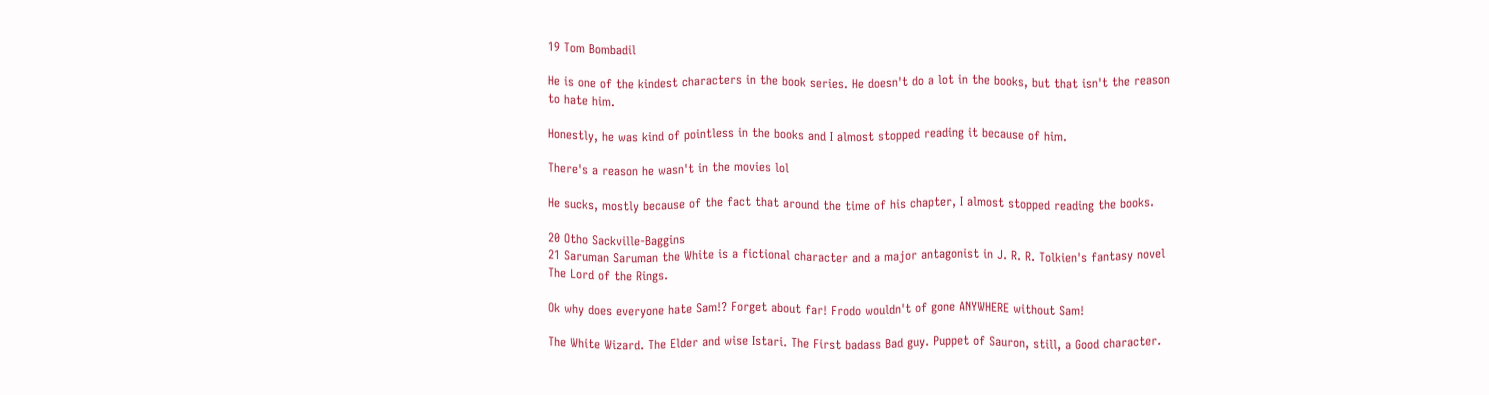19 Tom Bombadil

He is one of the kindest characters in the book series. He doesn't do a lot in the books, but that isn't the reason to hate him.

Honestly, he was kind of pointless in the books and I almost stopped reading it because of him.

There's a reason he wasn't in the movies lol

He sucks, mostly because of the fact that around the time of his chapter, I almost stopped reading the books.

20 Otho Sackville-Baggins
21 Saruman Saruman the White is a fictional character and a major antagonist in J. R. R. Tolkien's fantasy novel The Lord of the Rings.

Ok why does everyone hate Sam!? Forget about far! Frodo wouldn't of gone ANYWHERE without Sam!

The White Wizard. The Elder and wise Istari. The First badass Bad guy. Puppet of Sauron, still, a Good character.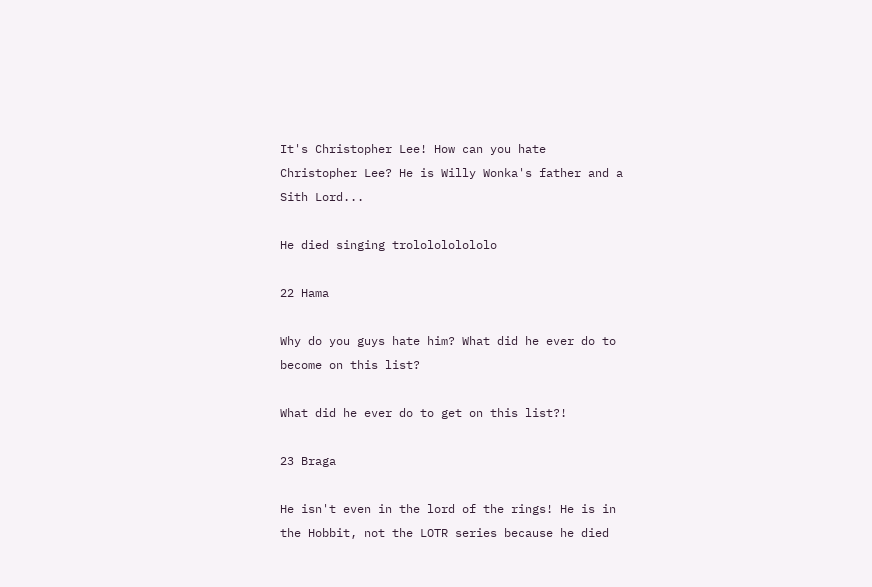It's Christopher Lee! How can you hate Christopher Lee? He is Willy Wonka's father and a Sith Lord...

He died singing trololololololo

22 Hama

Why do you guys hate him? What did he ever do to become on this list?

What did he ever do to get on this list?!

23 Braga

He isn't even in the lord of the rings! He is in the Hobbit, not the LOTR series because he died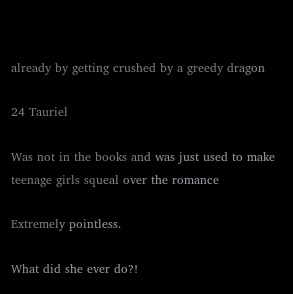already by getting crushed by a greedy dragon

24 Tauriel

Was not in the books and was just used to make teenage girls squeal over the romance

Extremely pointless.

What did she ever do?!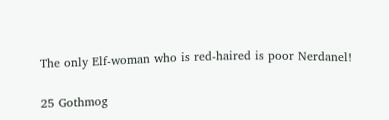The only Elf-woman who is red-haired is poor Nerdanel!

25 Gothmog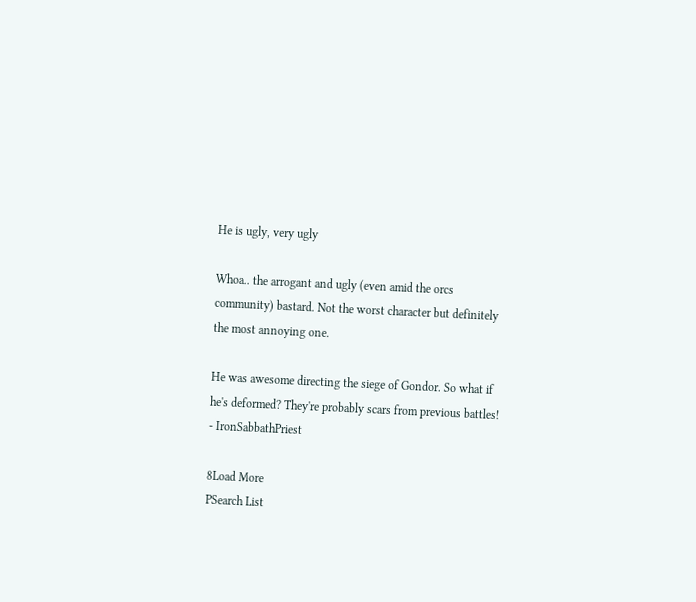He is ugly, very ugly

Whoa.. the arrogant and ugly (even amid the orcs community) bastard. Not the worst character but definitely the most annoying one.

He was awesome directing the siege of Gondor. So what if he's deformed? They're probably scars from previous battles! - IronSabbathPriest

8Load More
PSearch List